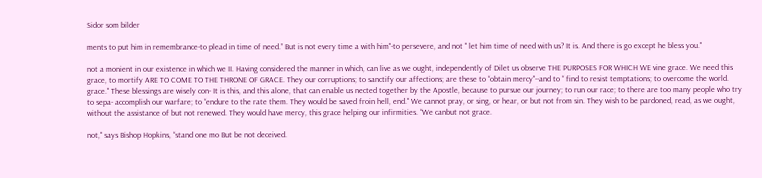Sidor som bilder

ments to put him in remembrance-to plead in time of need.” But is not every time a with him"-to persevere, and not " let him time of need with us? It is. And there is go except he bless you."

not a monient in our existence in which we II. Having considered the manner in which, can live as we ought, independently of Dilet us observe THE PURPOSES FOR WHICH WE vine grace. We need this grace, to mortify ARE TO COME TO THE THRONE OF GRACE. They our corruptions; to sanctify our affections; are these to “obtain mercy"--and to “ find to resist temptations; to overcome the world. grace." These blessings are wisely con- It is this, and this alone, that can enable us nected together by the Apostle, because to pursue our journey; to run our race; to there are too many people who try to sepa- accomplish our warfare; to “endure to the rate them. They would be saved froin hell, end." We cannot pray, or sing, or hear, or but not from sin. They wish to be pardoned, read, as we ought, without the assistance of but not renewed. They would have mercy, this grace helping our infirmities. “We canbut not grace.

not," says Bishop Hopkins, “stand one mo But be not deceived.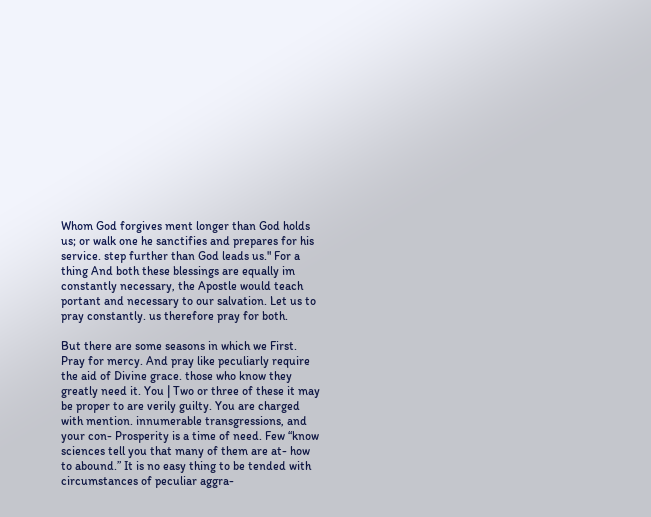Whom God forgives ment longer than God holds us; or walk one he sanctifies and prepares for his service. step further than God leads us." For a thing And both these blessings are equally im constantly necessary, the Apostle would teach portant and necessary to our salvation. Let us to pray constantly. us therefore pray for both.

But there are some seasons in which we First. Pray for mercy. And pray like peculiarly require the aid of Divine grace. those who know they greatly need it. You | Two or three of these it may be proper to are verily guilty. You are charged with mention. innumerable transgressions, and your con- Prosperity is a time of need. Few “know sciences tell you that many of them are at- how to abound.” It is no easy thing to be tended with circumstances of peculiar aggra-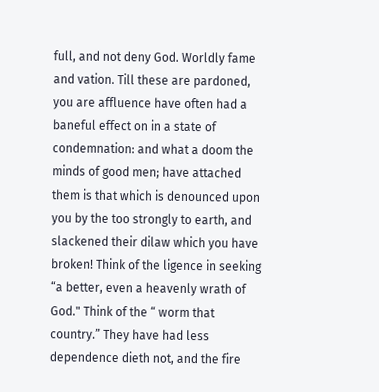full, and not deny God. Worldly fame and vation. Till these are pardoned, you are affluence have often had a baneful effect on in a state of condemnation: and what a doom the minds of good men; have attached them is that which is denounced upon you by the too strongly to earth, and slackened their dilaw which you have broken! Think of the ligence in seeking “a better, even a heavenly wrath of God." Think of the “ worm that country.” They have had less dependence dieth not, and the fire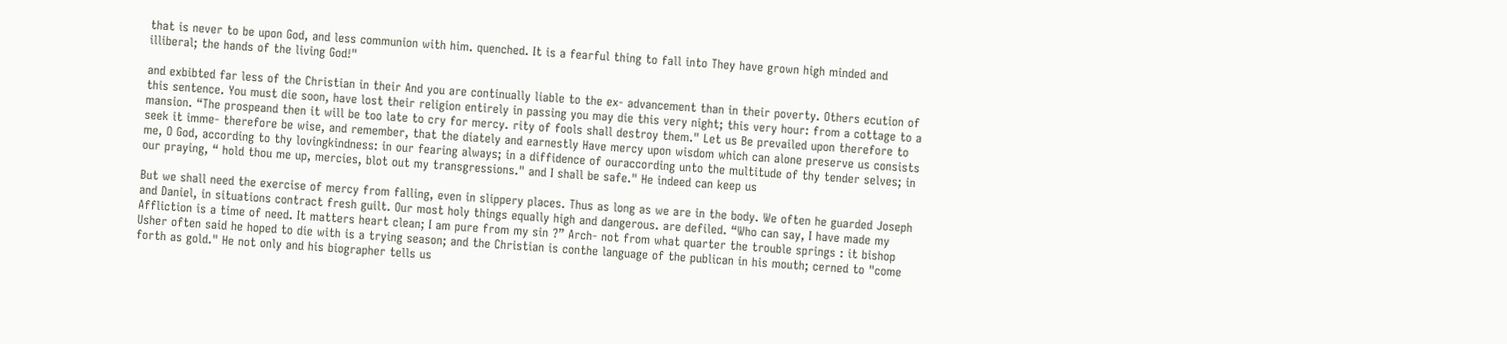that is never to be upon God, and less communion with him. quenched. It is a fearful thing to fall into They have grown high minded and illiberal; the hands of the living God!"

and exbibted far less of the Christian in their And you are continually liable to the ex- advancement than in their poverty. Others ecution of this sentence. You must die soon, have lost their religion entirely in passing you may die this very night; this very hour: from a cottage to a mansion. “The prospeand then it will be too late to cry for mercy. rity of fools shall destroy them." Let us Be prevailed upon therefore to seek it imme- therefore be wise, and remember, that the diately and earnestly Have mercy upon wisdom which can alone preserve us consists me, O God, according to thy lovingkindness: in our fearing always; in a diffidence of ouraccording unto the multitude of thy tender selves; in our praying, “ hold thou me up, mercies, blot out my transgressions." and I shall be safe." He indeed can keep us

But we shall need the exercise of mercy from falling, even in slippery places. Thus as long as we are in the body. We often he guarded Joseph and Daniel, in situations contract fresh guilt. Our most holy things equally high and dangerous. are defiled. “Who can say, I have made my Affliction is a time of need. It matters heart clean; I am pure from my sin ?” Arch- not from what quarter the trouble springs : it bishop Usher often said he hoped to die with is a trying season; and the Christian is conthe language of the publican in his mouth; cerned to "come forth as gold." He not only and his biographer tells us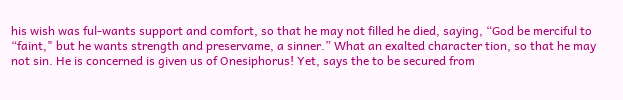his wish was ful-wants support and comfort, so that he may not filled he died, saying, “God be merciful to “faint," but he wants strength and preservame, a sinner.” What an exalted character tion, so that he may not sin. He is concerned is given us of Onesiphorus! Yet, says the to be secured from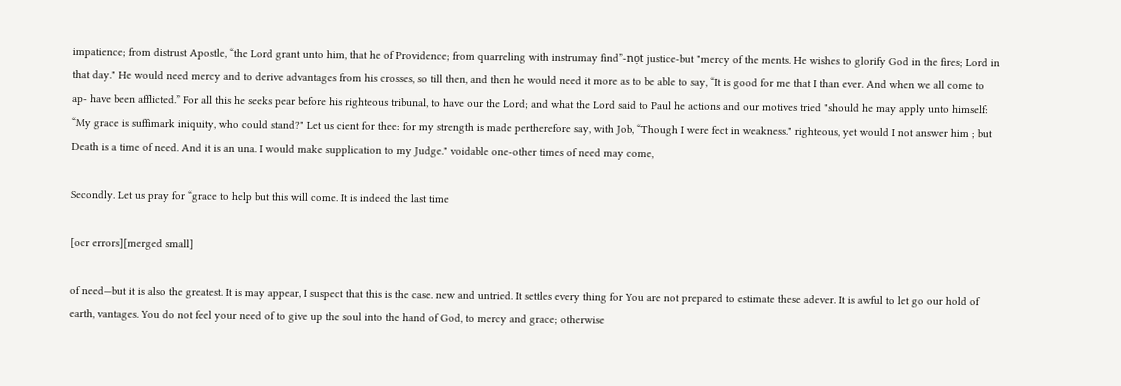impatience; from distrust Apostle, “the Lord grant unto him, that he of Providence; from quarreling with instrumay find”-nọt justice-but "mercy of the ments. He wishes to glorify God in the fires; Lord in that day." He would need mercy and to derive advantages from his crosses, so till then, and then he would need it more as to be able to say, “It is good for me that I than ever. And when we all come to ap- have been afflicted.” For all this he seeks pear before his righteous tribunal, to have our the Lord; and what the Lord said to Paul he actions and our motives tried "should he may apply unto himself: “My grace is suffimark iniquity, who could stand?" Let us cient for thee: for my strength is made pertherefore say, with Job, “Though I were fect in weakness." righteous, yet would I not answer him ; but Death is a time of need. And it is an una. I would make supplication to my Judge." voidable one-other times of need may come,

Secondly. Let us pray for “grace to help but this will come. It is indeed the last time

[ocr errors][merged small]

of need—but it is also the greatest. It is may appear, I suspect that this is the case. new and untried. It settles every thing for You are not prepared to estimate these adever. It is awful to let go our hold of earth, vantages. You do not feel your need of to give up the soul into the hand of God, to mercy and grace; otherwise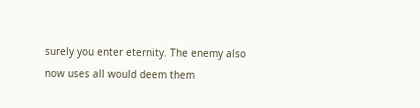surely you enter eternity. The enemy also now uses all would deem them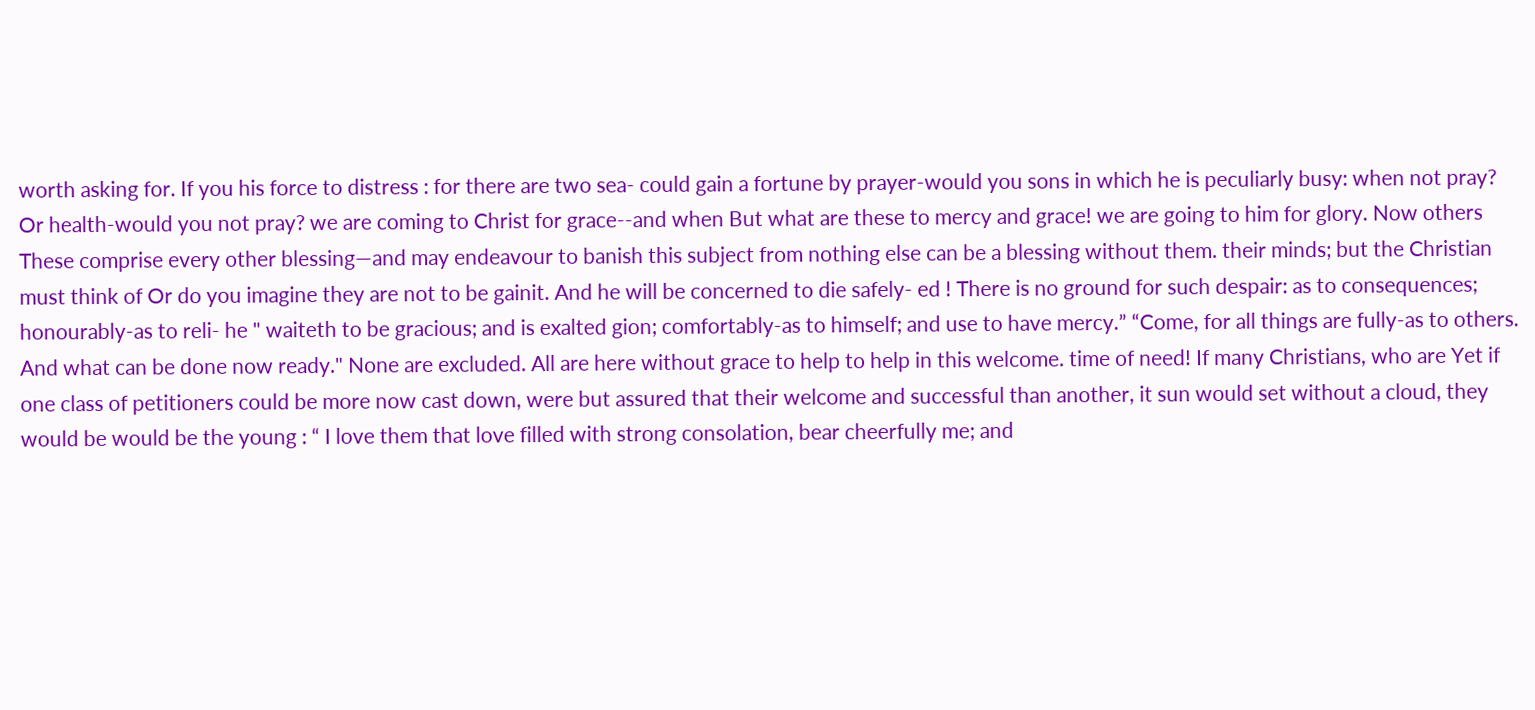worth asking for. If you his force to distress : for there are two sea- could gain a fortune by prayer-would you sons in which he is peculiarly busy: when not pray? Or health-would you not pray? we are coming to Christ for grace--and when But what are these to mercy and grace! we are going to him for glory. Now others These comprise every other blessing—and may endeavour to banish this subject from nothing else can be a blessing without them. their minds; but the Christian must think of Or do you imagine they are not to be gainit. And he will be concerned to die safely- ed ! There is no ground for such despair: as to consequences; honourably-as to reli- he " waiteth to be gracious; and is exalted gion; comfortably-as to himself; and use to have mercy.” “Come, for all things are fully-as to others. And what can be done now ready." None are excluded. All are here without grace to help to help in this welcome. time of need! If many Christians, who are Yet if one class of petitioners could be more now cast down, were but assured that their welcome and successful than another, it sun would set without a cloud, they would be would be the young : “ I love them that love filled with strong consolation, bear cheerfully me; and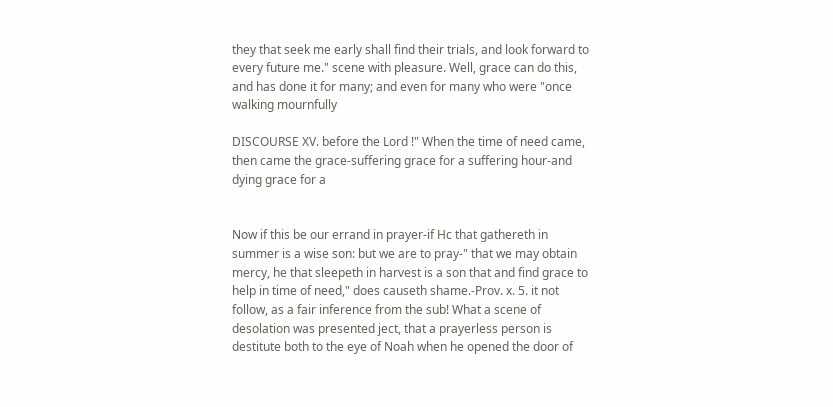they that seek me early shall find their trials, and look forward to every future me." scene with pleasure. Well, grace can do this, and has done it for many; and even for many who were "once walking mournfully

DISCOURSE XV. before the Lord !" When the time of need came, then came the grace-suffering grace for a suffering hour-and dying grace for a


Now if this be our errand in prayer-if Hc that gathereth in summer is a wise son: but we are to pray-" that we may obtain mercy, he that sleepeth in harvest is a son that and find grace to help in time of need," does causeth shame.-Prov. x. 5. it not follow, as a fair inference from the sub! What a scene of desolation was presented ject, that a prayerless person is destitute both to the eye of Noah when he opened the door of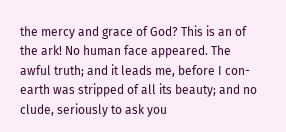the mercy and grace of God? This is an of the ark! No human face appeared. The awful truth; and it leads me, before I con- earth was stripped of all its beauty; and no clude, seriously to ask you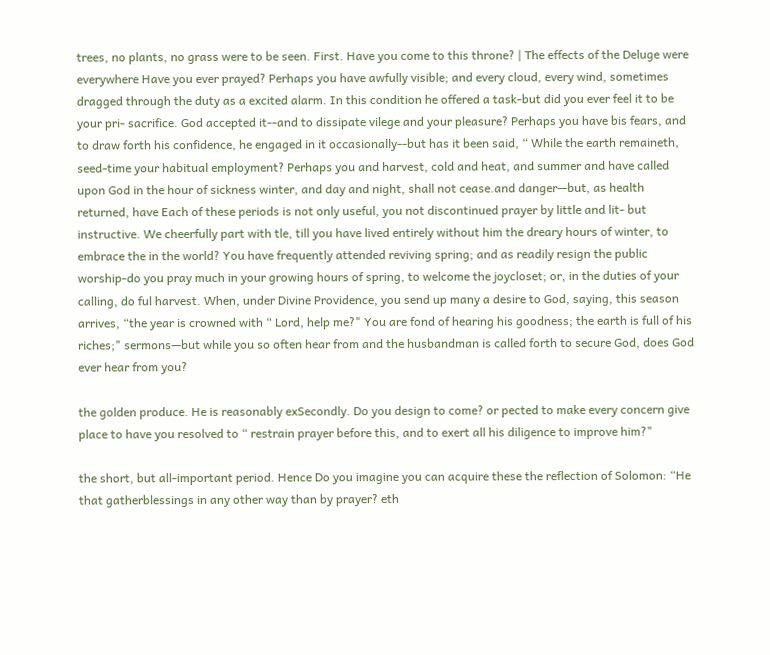trees, no plants, no grass were to be seen. First. Have you come to this throne? | The effects of the Deluge were everywhere Have you ever prayed? Perhaps you have awfully visible; and every cloud, every wind, sometimes dragged through the duty as a excited alarm. In this condition he offered a task-but did you ever feel it to be your pri- sacrifice. God accepted it--and to dissipate vilege and your pleasure? Perhaps you have bis fears, and to draw forth his confidence, he engaged in it occasionally--but has it been said, “ While the earth remaineth, seed-time your habitual employment? Perhaps you and harvest, cold and heat, and summer and have called upon God in the hour of sickness winter, and day and night, shall not cease.and danger—but, as health returned, have Each of these periods is not only useful, you not discontinued prayer by little and lit- but instructive. We cheerfully part with tle, till you have lived entirely without him the dreary hours of winter, to embrace the in the world? You have frequently attended reviving spring; and as readily resign the public worship-do you pray much in your growing hours of spring, to welcome the joycloset; or, in the duties of your calling, do ful harvest. When, under Divine Providence, you send up many a desire to God, saying, this season arrives, “the year is crowned with “ Lord, help me?" You are fond of hearing his goodness; the earth is full of his riches;" sermons—but while you so often hear from and the husbandman is called forth to secure God, does God ever hear from you?

the golden produce. He is reasonably exSecondly. Do you design to come? or pected to make every concern give place to have you resolved to “ restrain prayer before this, and to exert all his diligence to improve him?"

the short, but all-important period. Hence Do you imagine you can acquire these the reflection of Solomon: “He that gatherblessings in any other way than by prayer? eth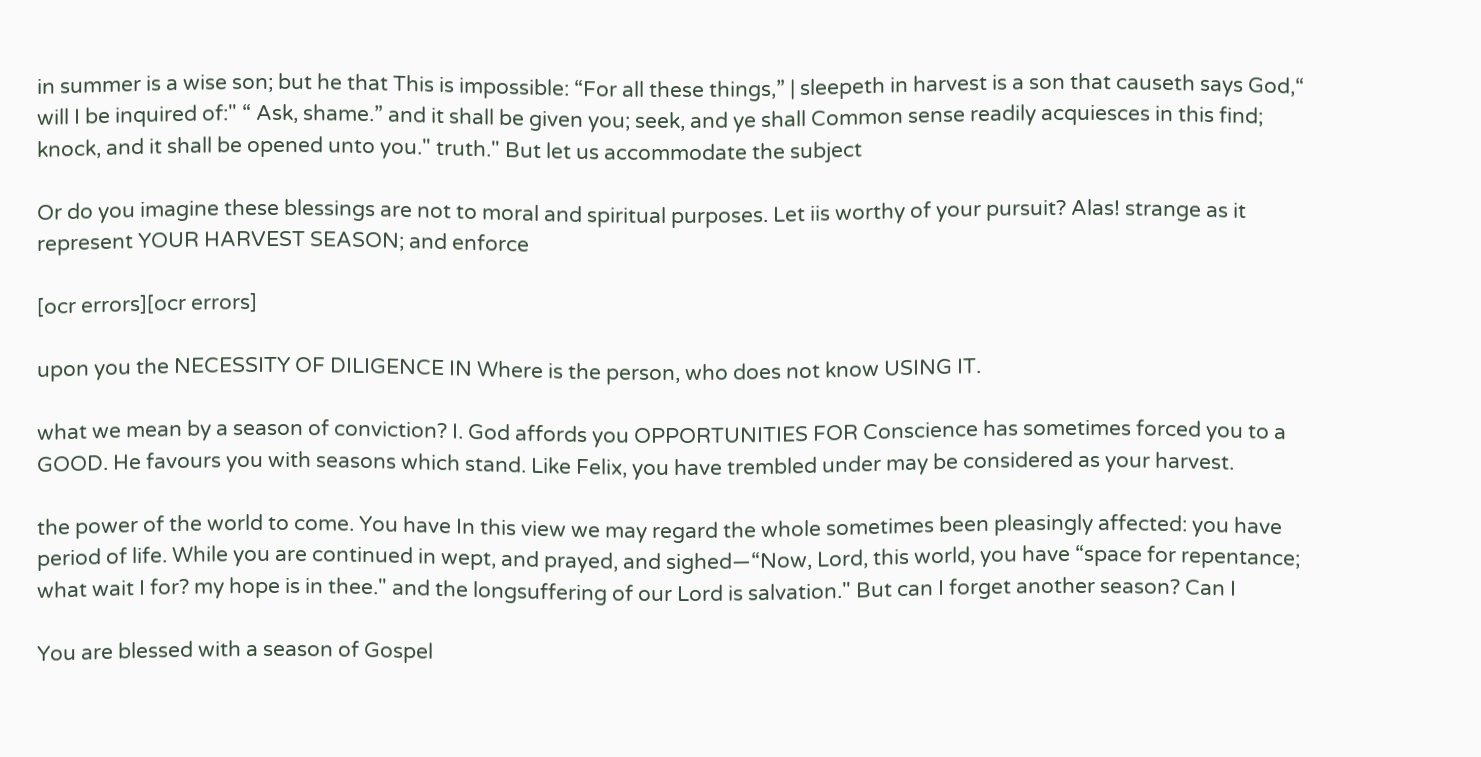in summer is a wise son; but he that This is impossible: “For all these things,” | sleepeth in harvest is a son that causeth says God,“ will I be inquired of:" “ Ask, shame.” and it shall be given you; seek, and ye shall Common sense readily acquiesces in this find; knock, and it shall be opened unto you." truth." But let us accommodate the subject

Or do you imagine these blessings are not to moral and spiritual purposes. Let iis worthy of your pursuit? Alas! strange as it represent YOUR HARVEST SEASON; and enforce

[ocr errors][ocr errors]

upon you the NECESSITY OF DILIGENCE IN Where is the person, who does not know USING IT.

what we mean by a season of conviction? I. God affords you OPPORTUNITIES FOR Conscience has sometimes forced you to a GOOD. He favours you with seasons which stand. Like Felix, you have trembled under may be considered as your harvest.

the power of the world to come. You have In this view we may regard the whole sometimes been pleasingly affected: you have period of life. While you are continued in wept, and prayed, and sighed—“Now, Lord, this world, you have “space for repentance; what wait I for? my hope is in thee." and the longsuffering of our Lord is salvation." But can I forget another season? Can I

You are blessed with a season of Gospel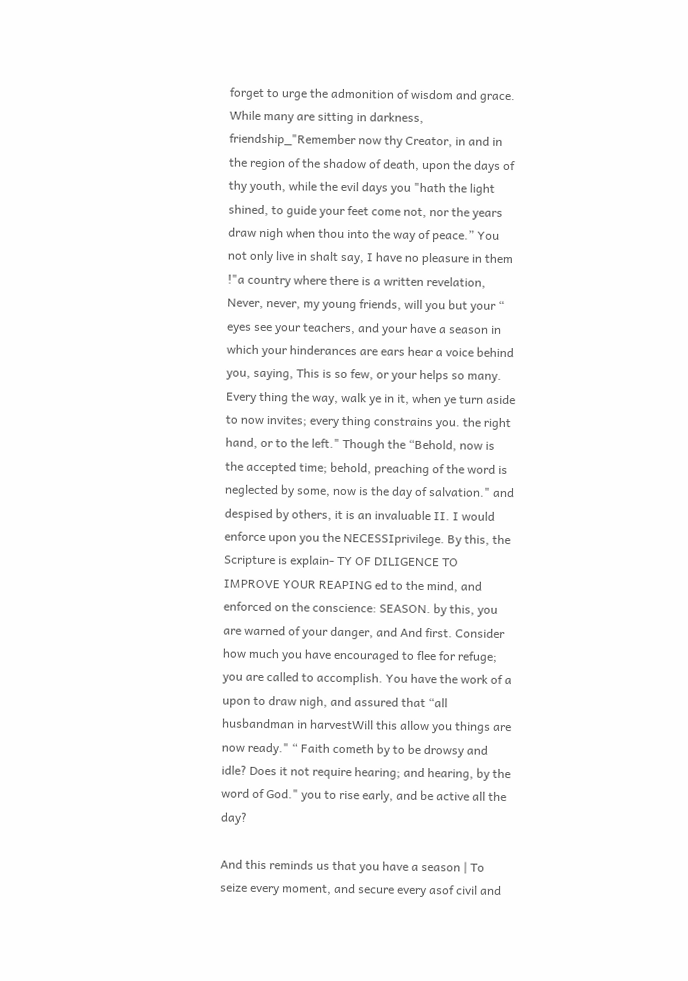forget to urge the admonition of wisdom and grace. While many are sitting in darkness, friendship_"Remember now thy Creator, in and in the region of the shadow of death, upon the days of thy youth, while the evil days you "hath the light shined, to guide your feet come not, nor the years draw nigh when thou into the way of peace.” You not only live in shalt say, I have no pleasure in them !"a country where there is a written revelation, Never, never, my young friends, will you but your “ eyes see your teachers, and your have a season in which your hinderances are ears hear a voice behind you, saying, This is so few, or your helps so many. Every thing the way, walk ye in it, when ye turn aside to now invites; every thing constrains you. the right hand, or to the left." Though the “Behold, now is the accepted time; behold, preaching of the word is neglected by some, now is the day of salvation." and despised by others, it is an invaluable II. I would enforce upon you the NECESSIprivilege. By this, the Scripture is explain- TY OF DILIGENCE TO IMPROVE YOUR REAPING ed to the mind, and enforced on the conscience: SEASON. by this, you are warned of your danger, and And first. Consider how much you have encouraged to flee for refuge; you are called to accomplish. You have the work of a upon to draw nigh, and assured that “all husbandman in harvestWill this allow you things are now ready." “ Faith cometh by to be drowsy and idle? Does it not require hearing; and hearing, by the word of God." you to rise early, and be active all the day?

And this reminds us that you have a season | To seize every moment, and secure every asof civil and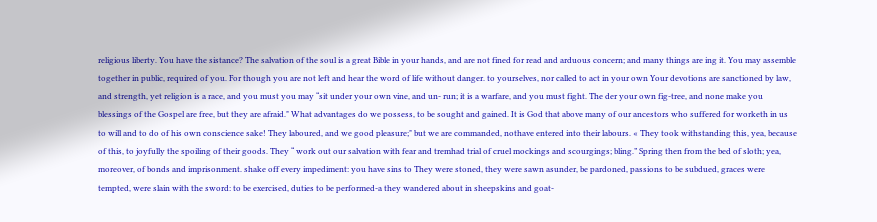religious liberty. You have the sistance? The salvation of the soul is a great Bible in your hands, and are not fined for read and arduous concern; and many things are ing it. You may assemble together in public, required of you. For though you are not left and hear the word of life without danger. to yourselves, nor called to act in your own Your devotions are sanctioned by law, and strength, yet religion is a race, and you must you may “sit under your own vine, and un- run; it is a warfare, and you must fight. The der your own fig-tree, and none make you blessings of the Gospel are free, but they are afraid." What advantages do we possess, to be sought and gained. It is God that above many of our ancestors who suffered for worketh in us to will and to do of his own conscience sake! They laboured, and we good pleasure;" but we are commanded, nothave entered into their labours. « They took withstanding this, yea, because of this, to joyfully the spoiling of their goods. They “ work out our salvation with fear and tremhad trial of cruel mockings and scourgings; bling.” Spring then from the bed of sloth; yea, moreover, of bonds and imprisonment. shake off every impediment: you have sins to They were stoned, they were sawn asunder, be pardoned, passions to be subdued, graces were tempted, were slain with the sword: to be exercised, duties to be performed-a they wandered about in sheepskins and goat-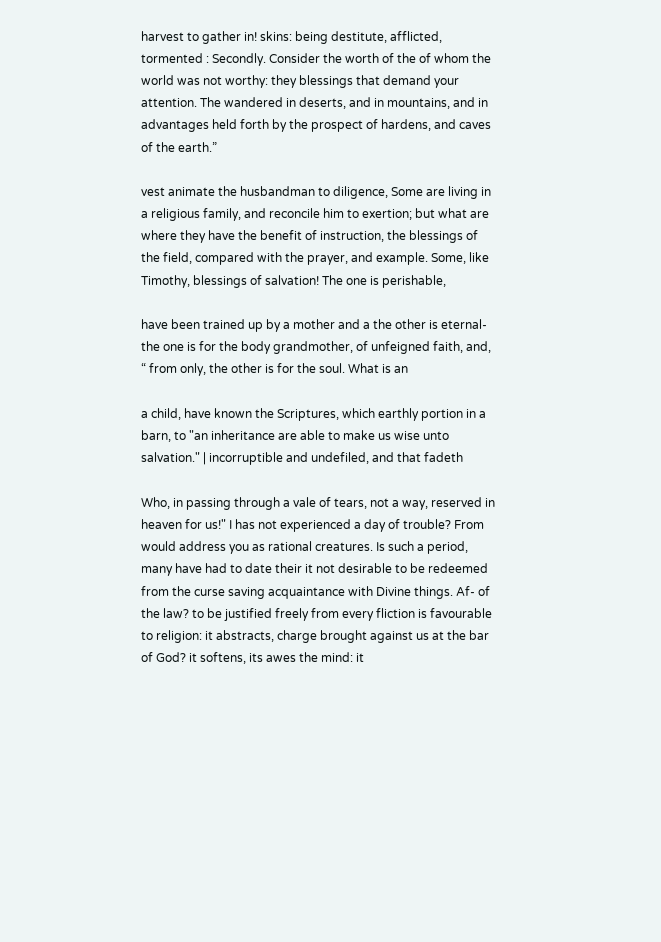harvest to gather in! skins: being destitute, afflicted, tormented : Secondly. Consider the worth of the of whom the world was not worthy: they blessings that demand your attention. The wandered in deserts, and in mountains, and in advantages held forth by the prospect of hardens, and caves of the earth.”

vest animate the husbandman to diligence, Some are living in a religious family, and reconcile him to exertion; but what are where they have the benefit of instruction, the blessings of the field, compared with the prayer, and example. Some, like Timothy, blessings of salvation! The one is perishable,

have been trained up by a mother and a the other is eternal-the one is for the body grandmother, of unfeigned faith, and, “ from only, the other is for the soul. What is an

a child, have known the Scriptures, which earthly portion in a barn, to "an inheritance are able to make us wise unto salvation." | incorruptible and undefiled, and that fadeth

Who, in passing through a vale of tears, not a way, reserved in heaven for us!" I has not experienced a day of trouble? From would address you as rational creatures. Is such a period, many have had to date their it not desirable to be redeemed from the curse saving acquaintance with Divine things. Af- of the law? to be justified freely from every fliction is favourable to religion: it abstracts, charge brought against us at the bar of God? it softens, its awes the mind: it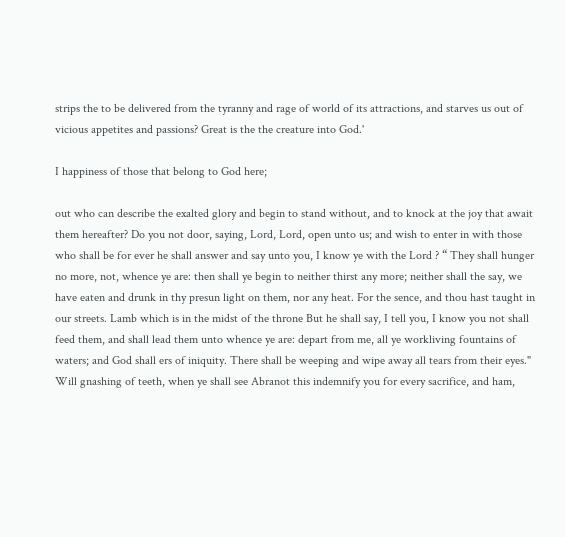strips the to be delivered from the tyranny and rage of world of its attractions, and starves us out of vicious appetites and passions? Great is the the creature into God.'

I happiness of those that belong to God here;

out who can describe the exalted glory and begin to stand without, and to knock at the joy that await them hereafter? Do you not door, saying, Lord, Lord, open unto us; and wish to enter in with those who shall be for ever he shall answer and say unto you, I know ye with the Lord ? “ They shall hunger no more, not, whence ye are: then shall ye begin to neither thirst any more; neither shall the say, we have eaten and drunk in thy presun light on them, nor any heat. For the sence, and thou hast taught in our streets. Lamb which is in the midst of the throne But he shall say, I tell you, I know you not shall feed them, and shall lead them unto whence ye are: depart from me, all ye workliving fountains of waters; and God shall ers of iniquity. There shall be weeping and wipe away all tears from their eyes." Will gnashing of teeth, when ye shall see Abranot this indemnify you for every sacrifice, and ham,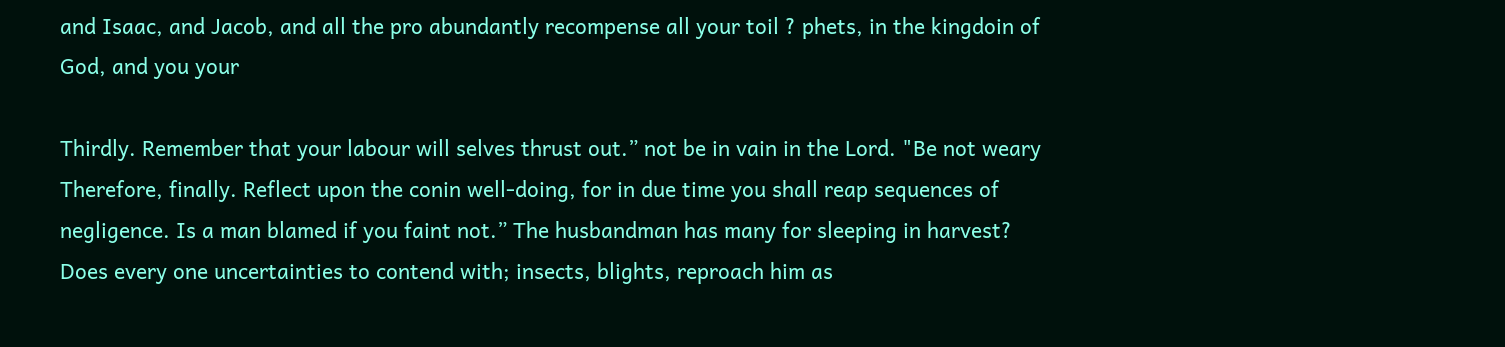and Isaac, and Jacob, and all the pro abundantly recompense all your toil ? phets, in the kingdoin of God, and you your

Thirdly. Remember that your labour will selves thrust out.” not be in vain in the Lord. "Be not weary Therefore, finally. Reflect upon the conin well-doing, for in due time you shall reap sequences of negligence. Is a man blamed if you faint not.” The husbandman has many for sleeping in harvest? Does every one uncertainties to contend with; insects, blights, reproach him as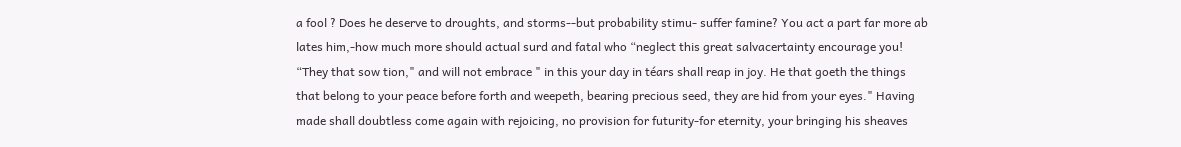a fool ? Does he deserve to droughts, and storms--but probability stimu- suffer famine? You act a part far more ab lates him,-how much more should actual surd and fatal who “neglect this great salvacertainty encourage you! “They that sow tion," and will not embrace " in this your day in téars shall reap in joy. He that goeth the things that belong to your peace before forth and weepeth, bearing precious seed, they are hid from your eyes." Having made shall doubtless come again with rejoicing, no provision for futurity-for eternity, your bringing his sheaves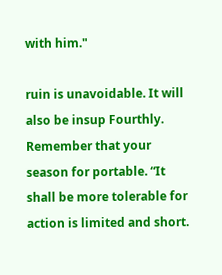with him."

ruin is unavoidable. It will also be insup Fourthly. Remember that your season for portable. “It shall be more tolerable for action is limited and short.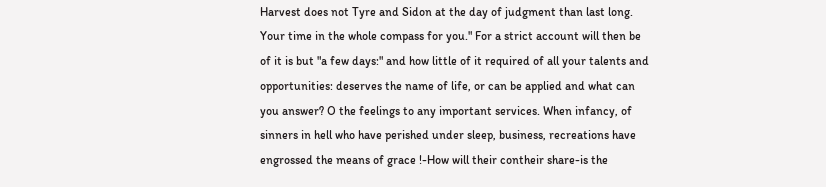Harvest does not Tyre and Sidon at the day of judgment than last long. Your time in the whole compass for you." For a strict account will then be of it is but "a few days:" and how little of it required of all your talents and opportunities: deserves the name of life, or can be applied and what can you answer? O the feelings to any important services. When infancy, of sinners in hell who have perished under sleep, business, recreations have engrossed the means of grace !-How will their contheir share-is the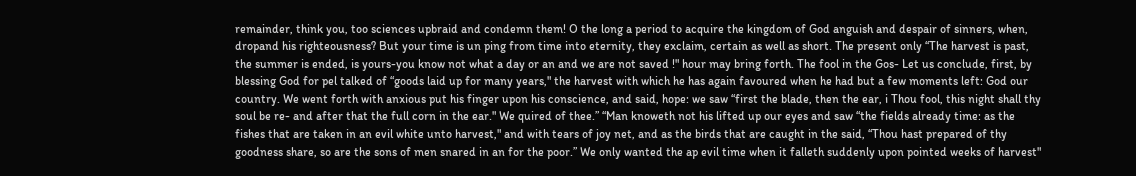remainder, think you, too sciences upbraid and condemn them! O the long a period to acquire the kingdom of God anguish and despair of sinners, when, dropand his righteousness? But your time is un ping from time into eternity, they exclaim, certain as well as short. The present only “The harvest is past, the summer is ended, is yours-you know not what a day or an and we are not saved !" hour may bring forth. The fool in the Gos- Let us conclude, first, by blessing God for pel talked of “goods laid up for many years," the harvest with which he has again favoured when he had but a few moments left: God our country. We went forth with anxious put his finger upon his conscience, and said, hope: we saw “first the blade, then the ear, i Thou fool, this night shall thy soul be re- and after that the full corn in the ear." We quired of thee.” “Man knoweth not his lifted up our eyes and saw “the fields already time: as the fishes that are taken in an evil white unto harvest," and with tears of joy net, and as the birds that are caught in the said, “Thou hast prepared of thy goodness share, so are the sons of men snared in an for the poor.” We only wanted the ap evil time when it falleth suddenly upon pointed weeks of harvest"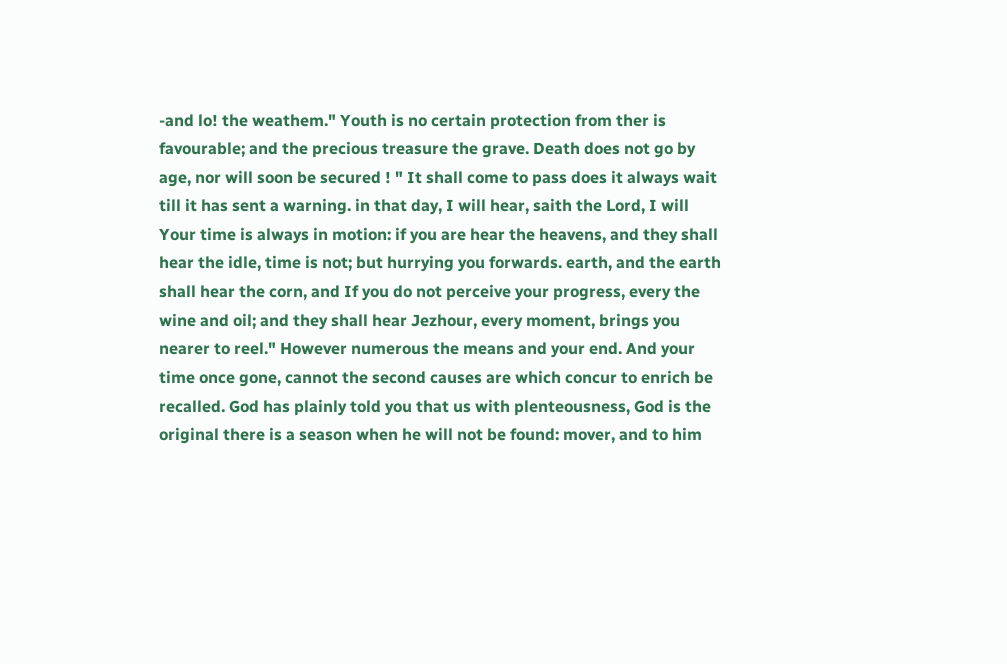-and lo! the weathem." Youth is no certain protection from ther is favourable; and the precious treasure the grave. Death does not go by age, nor will soon be secured ! " It shall come to pass does it always wait till it has sent a warning. in that day, I will hear, saith the Lord, I will Your time is always in motion: if you are hear the heavens, and they shall hear the idle, time is not; but hurrying you forwards. earth, and the earth shall hear the corn, and If you do not perceive your progress, every the wine and oil; and they shall hear Jezhour, every moment, brings you nearer to reel." However numerous the means and your end. And your time once gone, cannot the second causes are which concur to enrich be recalled. God has plainly told you that us with plenteousness, God is the original there is a season when he will not be found: mover, and to him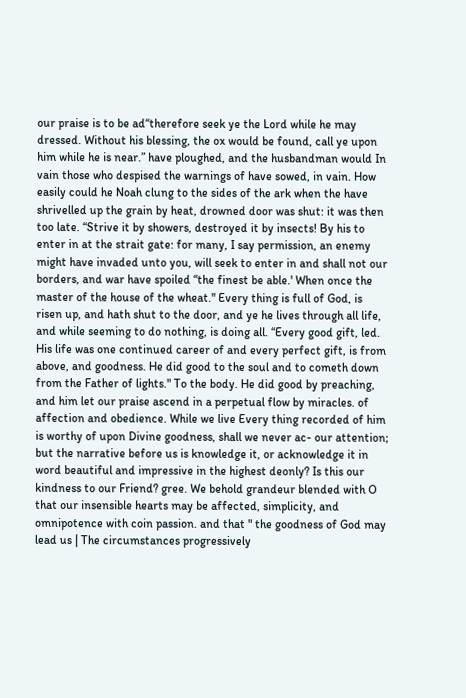our praise is to be ad“therefore seek ye the Lord while he may dressed. Without his blessing, the ox would be found, call ye upon him while he is near.” have ploughed, and the husbandman would In vain those who despised the warnings of have sowed, in vain. How easily could he Noah clung to the sides of the ark when the have shrivelled up the grain by heat, drowned door was shut: it was then too late. “Strive it by showers, destroyed it by insects! By his to enter in at the strait gate: for many, I say permission, an enemy might have invaded unto you, will seek to enter in and shall not our borders, and war have spoiled “the finest be able.' When once the master of the house of the wheat." Every thing is full of God, is risen up, and hath shut to the door, and ye he lives through all life, and while seeming to do nothing, is doing all. “Every good gift, led. His life was one continued career of and every perfect gift, is from above, and goodness. He did good to the soul and to cometh down from the Father of lights." To the body. He did good by preaching, and him let our praise ascend in a perpetual flow by miracles. of affection and obedience. While we live Every thing recorded of him is worthy of upon Divine goodness, shall we never ac- our attention; but the narrative before us is knowledge it, or acknowledge it in word beautiful and impressive in the highest deonly? Is this our kindness to our Friend? gree. We behold grandeur blended with O that our insensible hearts may be affected, simplicity, and omnipotence with coin passion. and that " the goodness of God may lead us | The circumstances progressively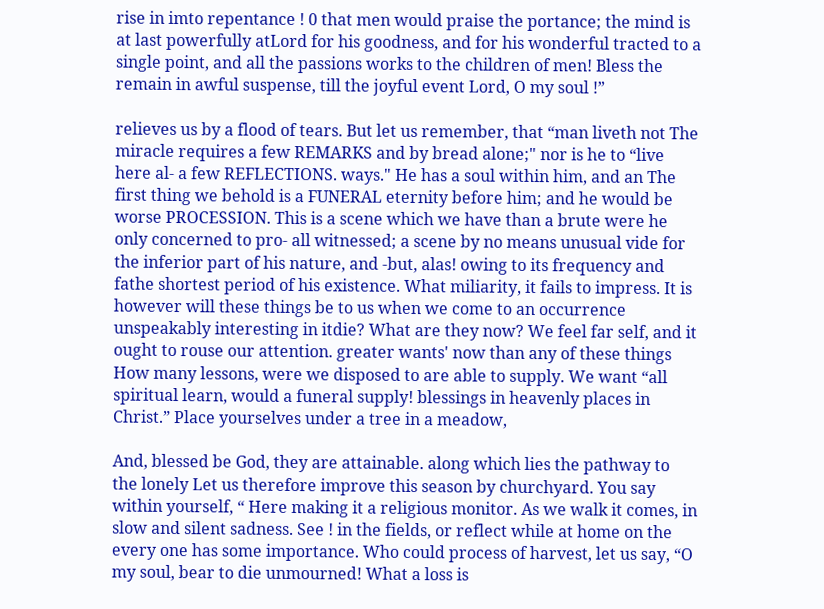rise in imto repentance ! 0 that men would praise the portance; the mind is at last powerfully atLord for his goodness, and for his wonderful tracted to a single point, and all the passions works to the children of men! Bless the remain in awful suspense, till the joyful event Lord, O my soul !”

relieves us by a flood of tears. But let us remember, that “man liveth not The miracle requires a few REMARKS and by bread alone;" nor is he to “live here al- a few REFLECTIONS. ways." He has a soul within him, and an The first thing we behold is a FUNERAL eternity before him; and he would be worse PROCESSION. This is a scene which we have than a brute were he only concerned to pro- all witnessed; a scene by no means unusual vide for the inferior part of his nature, and -but, alas! owing to its frequency and fathe shortest period of his existence. What miliarity, it fails to impress. It is however will these things be to us when we come to an occurrence unspeakably interesting in itdie? What are they now? We feel far self, and it ought to rouse our attention. greater wants' now than any of these things How many lessons, were we disposed to are able to supply. We want “all spiritual learn, would a funeral supply! blessings in heavenly places in Christ.” Place yourselves under a tree in a meadow,

And, blessed be God, they are attainable. along which lies the pathway to the lonely Let us therefore improve this season by churchyard. You say within yourself, “ Here making it a religious monitor. As we walk it comes, in slow and silent sadness. See ! in the fields, or reflect while at home on the every one has some importance. Who could process of harvest, let us say, “O my soul, bear to die unmourned! What a loss is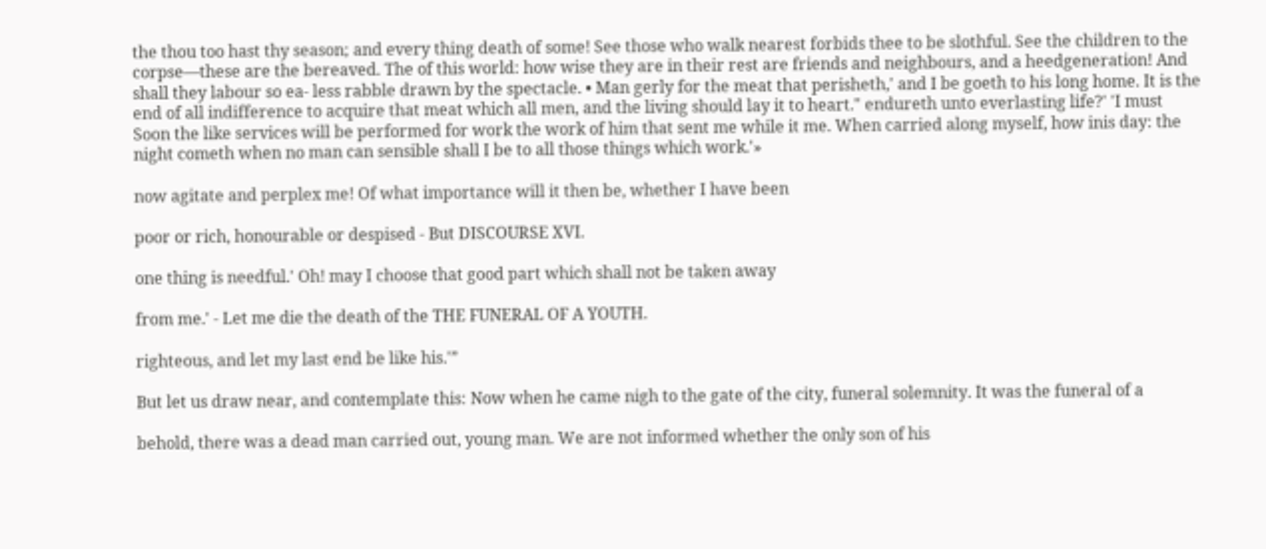the thou too hast thy season; and every thing death of some! See those who walk nearest forbids thee to be slothful. See the children to the corpse—these are the bereaved. The of this world: how wise they are in their rest are friends and neighbours, and a heedgeneration! And shall they labour so ea- less rabble drawn by the spectacle. • Man gerly for the meat that perisheth,' and I be goeth to his long home. It is the end of all indifference to acquire that meat which all men, and the living should lay it to heart." endureth unto everlasting life?' 'I must Soon the like services will be performed for work the work of him that sent me while it me. When carried along myself, how inis day: the night cometh when no man can sensible shall I be to all those things which work.'»

now agitate and perplex me! Of what importance will it then be, whether I have been

poor or rich, honourable or despised - But DISCOURSE XVI.

one thing is needful.' Oh! may I choose that good part which shall not be taken away

from me.' - Let me die the death of the THE FUNERAL OF A YOUTH.

righteous, and let my last end be like his.'”

But let us draw near, and contemplate this: Now when he came nigh to the gate of the city, funeral solemnity. It was the funeral of a

behold, there was a dead man carried out, young man. We are not informed whether the only son of his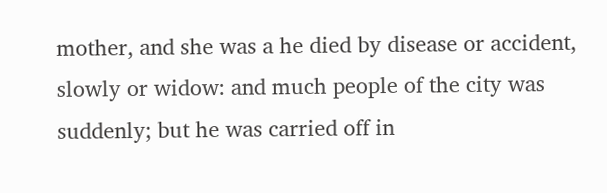mother, and she was a he died by disease or accident, slowly or widow: and much people of the city was suddenly; but he was carried off in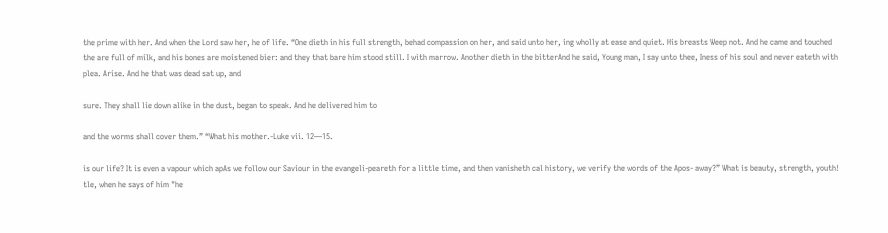the prime with her. And when the Lord saw her, he of life. “One dieth in his full strength, behad compassion on her, and said unto her, ing wholly at ease and quiet. His breasts Weep not. And he came and touched the are full of milk, and his bones are moistened bier: and they that bare him stood still. I with marrow. Another dieth in the bitterAnd he said, Young man, I say unto thee, Iness of his soul and never eateth with plea. Arise. And he that was dead sat up, and

sure. They shall lie down alike in the dust, began to speak. And he delivered him to

and the worms shall cover them.” “What his mother.-Luke vii. 12—15.

is our life? It is even a vapour which apAs we follow our Saviour in the evangeli-peareth for a little time, and then vanisheth cal history, we verify the words of the Apos- away?” What is beauty, strength, youth! tle, when he says of him "he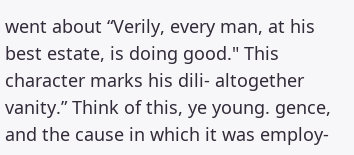went about “Verily, every man, at his best estate, is doing good." This character marks his dili- altogether vanity.” Think of this, ye young. gence, and the cause in which it was employ-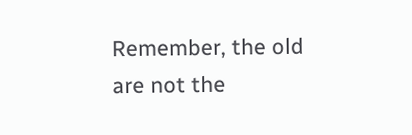Remember, the old are not the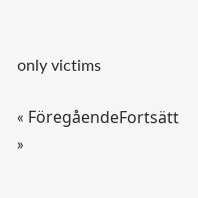only victims

« FöregåendeFortsätt »